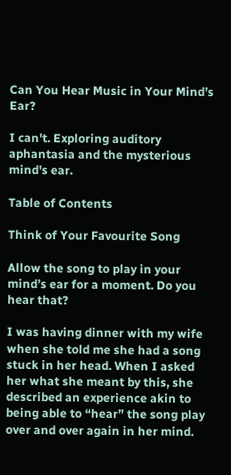Can You Hear Music in Your Mind’s Ear?

I can't. Exploring auditory aphantasia and the mysterious mind's ear.

Table of Contents

Think of Your Favourite Song

Allow the song to play in your mind’s ear for a moment. Do you hear that?

I was having dinner with my wife when she told me she had a song stuck in her head. When I asked her what she meant by this, she described an experience akin to being able to “hear” the song play over and over again in her mind.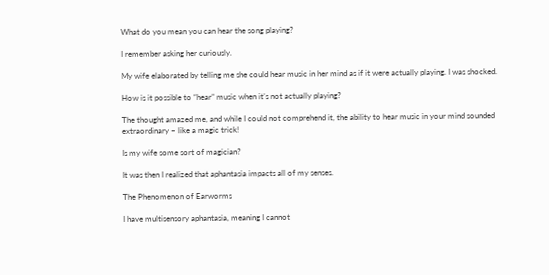What do you mean you can hear the song playing?

I remember asking her curiously.

My wife elaborated by telling me she could hear music in her mind as if it were actually playing. I was shocked.

How is it possible to “hear” music when it’s not actually playing?

The thought amazed me, and while I could not comprehend it, the ability to hear music in your mind sounded extraordinary – like a magic trick!

Is my wife some sort of magician?

It was then I realized that aphantasia impacts all of my senses.

The Phenomenon of Earworms

I have multisensory aphantasia, meaning I cannot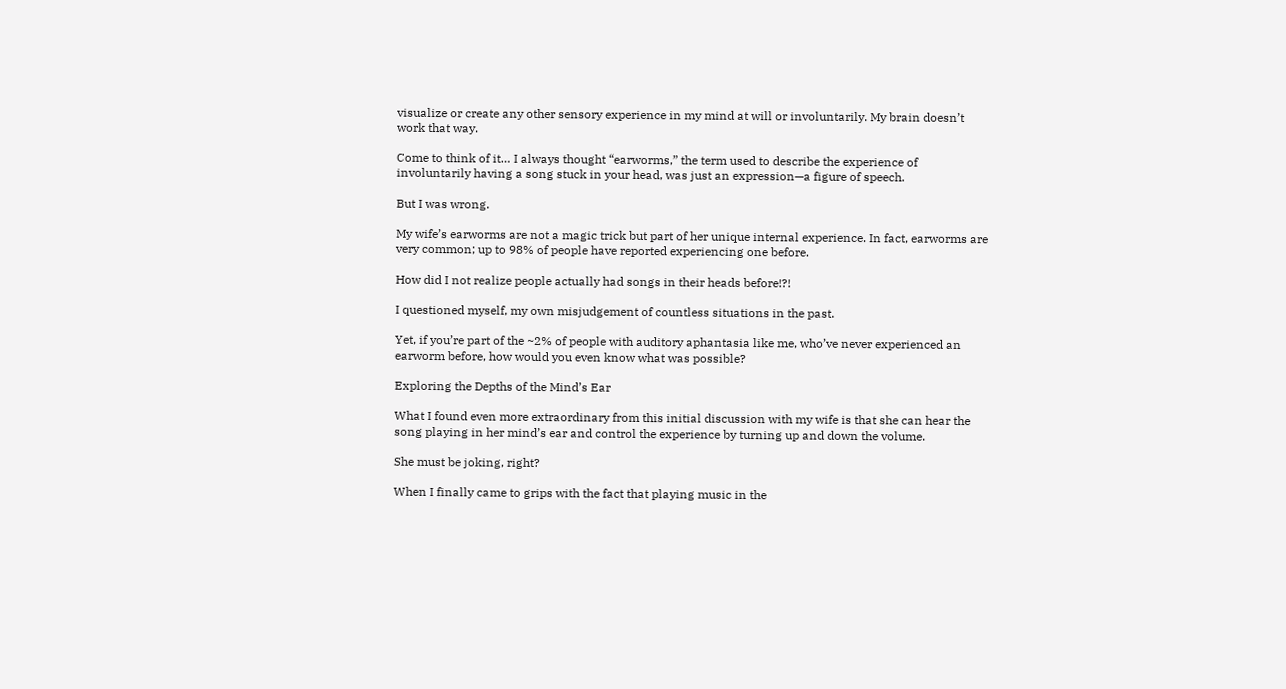visualize or create any other sensory experience in my mind at will or involuntarily. My brain doesn’t work that way.

Come to think of it… I always thought “earworms,” the term used to describe the experience of involuntarily having a song stuck in your head, was just an expression—a figure of speech.

But I was wrong.

My wife’s earworms are not a magic trick but part of her unique internal experience. In fact, earworms are very common; up to 98% of people have reported experiencing one before.

How did I not realize people actually had songs in their heads before!?!

I questioned myself, my own misjudgement of countless situations in the past.

Yet, if you’re part of the ~2% of people with auditory aphantasia like me, who’ve never experienced an earworm before, how would you even know what was possible?

Exploring the Depths of the Mind’s Ear

What I found even more extraordinary from this initial discussion with my wife is that she can hear the song playing in her mind’s ear and control the experience by turning up and down the volume.

She must be joking, right?

When I finally came to grips with the fact that playing music in the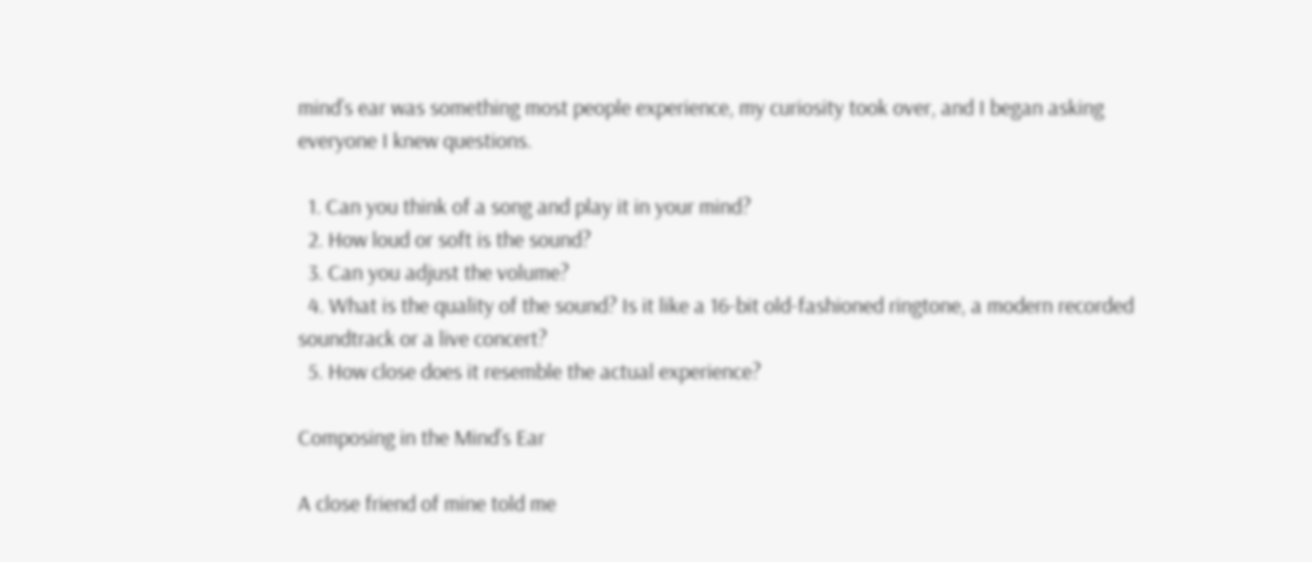mind’s ear was something most people experience, my curiosity took over, and I began asking everyone I knew questions.

  1. Can you think of a song and play it in your mind?
  2. How loud or soft is the sound?
  3. Can you adjust the volume?
  4. What is the quality of the sound? Is it like a 16-bit old-fashioned ringtone, a modern recorded soundtrack or a live concert?
  5. How close does it resemble the actual experience?

Composing in the Mind’s Ear

A close friend of mine told me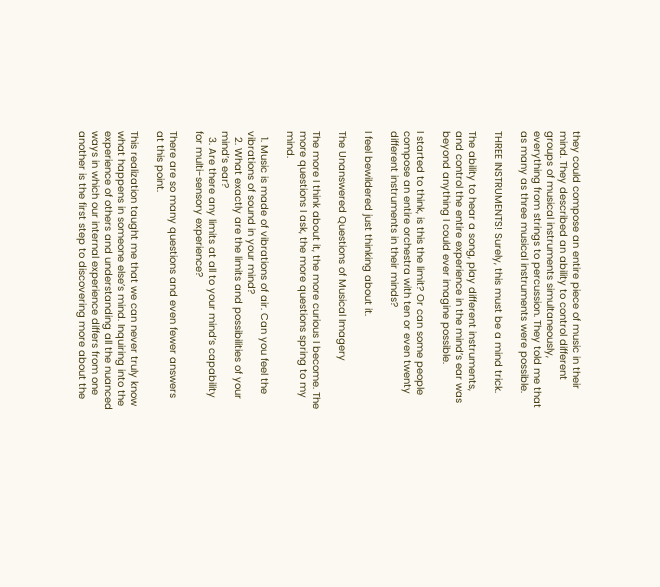they could compose an entire piece of music in their mind. They described an ability to control different groups of musical instruments simultaneously, everything from strings to percussion. They told me that as many as three musical instruments were possible.

THREE INSTRUMENTS! Surely, this must be a mind trick.

The ability to hear a song, play different instruments, and control the entire experience in the mind’s ear was beyond anything I could ever imagine possible.

I started to think, is this the limit? Or can some people compose an entire orchestra with ten or even twenty different instruments in their minds?

I feel bewildered just thinking about it.

The Unanswered Questions of Musical Imagery

The more I think about it, the more curious I become. The more questions I ask, the more questions spring to my mind.

  1. Music is made of vibrations of air. Can you feel the vibrations of sound in your mind?
  2. What exactly are the limits and possibilities of your mind’s ear?
  3. Are there any limits at all to your mind’s capability for multi-sensory experience?

There are so many questions and even fewer answers at this point.

This realization taught me that we can never truly know what happens in someone else’s mind. Inquiring into the experience of others and understanding all the nuanced ways in which our internal experience differs from one another is the first step to discovering more about the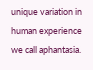unique variation in human experience we call aphantasia.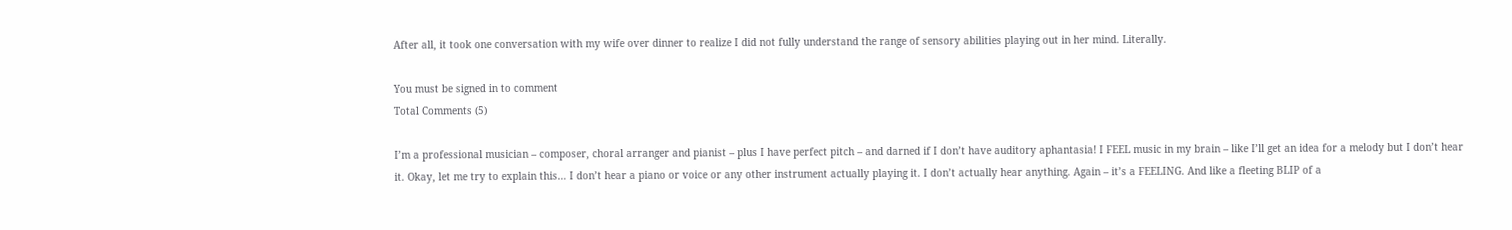After all, it took one conversation with my wife over dinner to realize I did not fully understand the range of sensory abilities playing out in her mind. Literally.

You must be signed in to comment
Total Comments (5)

I’m a professional musician – composer, choral arranger and pianist – plus I have perfect pitch – and darned if I don’t have auditory aphantasia! I FEEL music in my brain – like I’ll get an idea for a melody but I don’t hear it. Okay, let me try to explain this… I don’t hear a piano or voice or any other instrument actually playing it. I don’t actually hear anything. Again – it’s a FEELING. And like a fleeting BLIP of a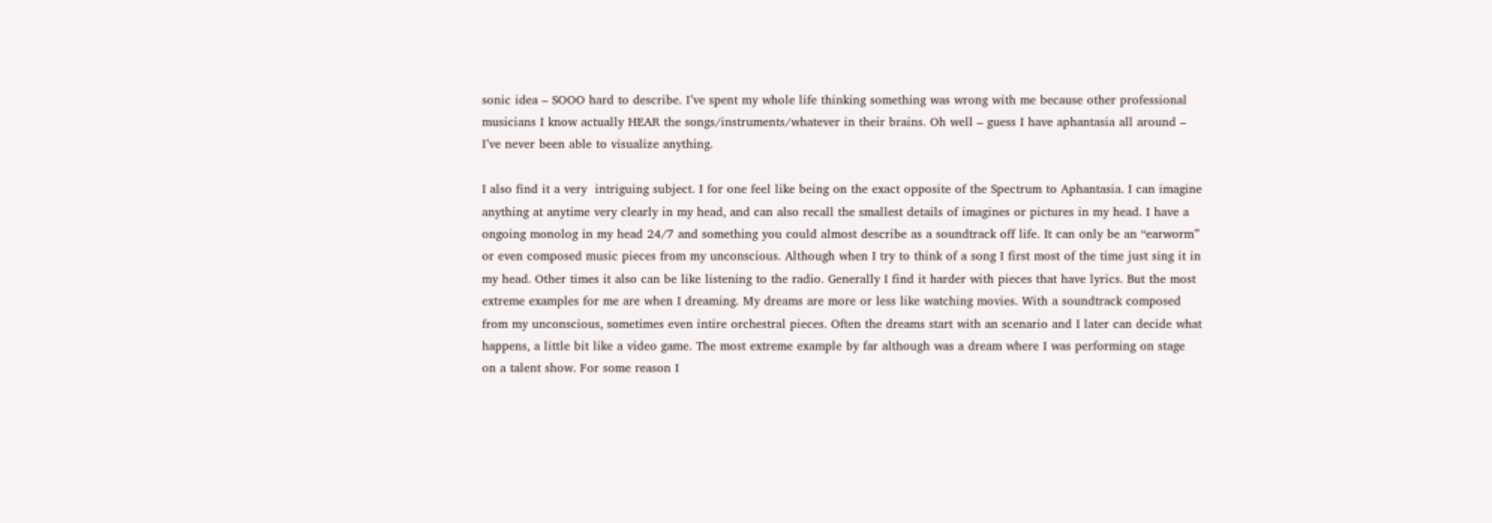sonic idea – SOOO hard to describe. I’ve spent my whole life thinking something was wrong with me because other professional musicians I know actually HEAR the songs/instruments/whatever in their brains. Oh well – guess I have aphantasia all around – I’ve never been able to visualize anything.

I also find it a very  intriguing subject. I for one feel like being on the exact opposite of the Spectrum to Aphantasia. I can imagine anything at anytime very clearly in my head, and can also recall the smallest details of imagines or pictures in my head. I have a ongoing monolog in my head 24/7 and something you could almost describe as a soundtrack off life. It can only be an “earworm” or even composed music pieces from my unconscious. Although when I try to think of a song I first most of the time just sing it in my head. Other times it also can be like listening to the radio. Generally I find it harder with pieces that have lyrics. But the most extreme examples for me are when I dreaming. My dreams are more or less like watching movies. With a soundtrack composed from my unconscious, sometimes even intire orchestral pieces. Often the dreams start with an scenario and I later can decide what happens, a little bit like a video game. The most extreme example by far although was a dream where I was performing on stage on a talent show. For some reason I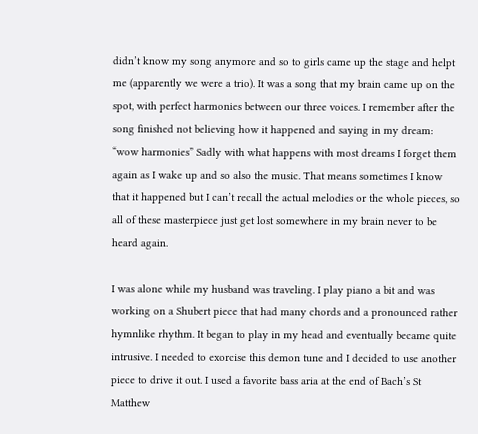didn’t know my song anymore and so to girls came up the stage and helpt me (apparently we were a trio). It was a song that my brain came up on the spot, with perfect harmonies between our three voices. I remember after the song finished not believing how it happened and saying in my dream: “wow harmonies” Sadly with what happens with most dreams I forget them again as I wake up and so also the music. That means sometimes I know that it happened but I can’t recall the actual melodies or the whole pieces, so all of these masterpiece just get lost somewhere in my brain never to be heard again.

I was alone while my husband was traveling. I play piano a bit and was working on a Shubert piece that had many chords and a pronounced rather hymnlike rhythm. It began to play in my head and eventually became quite intrusive. I needed to exorcise this demon tune and I decided to use another piece to drive it out. I used a favorite bass aria at the end of Bach’s St Matthew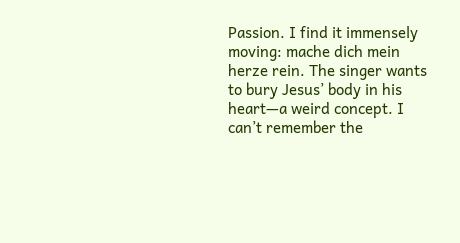Passion. I find it immensely moving: mache dich mein herze rein. The singer wants to bury Jesus’ body in his heart—a weird concept. I can’t remember the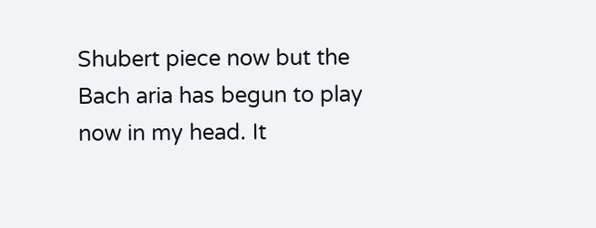Shubert piece now but the Bach aria has begun to play now in my head. It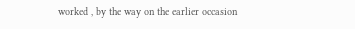worked , by the way on the earlier occasion